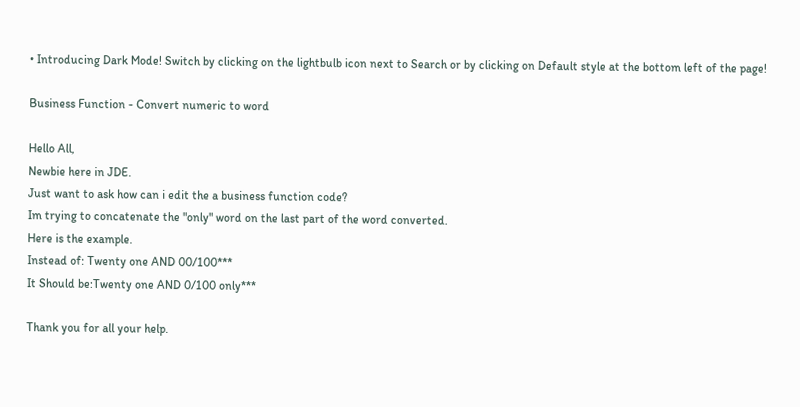• Introducing Dark Mode! Switch by clicking on the lightbulb icon next to Search or by clicking on Default style at the bottom left of the page!

Business Function - Convert numeric to word

Hello All,
Newbie here in JDE.
Just want to ask how can i edit the a business function code?
Im trying to concatenate the "only" word on the last part of the word converted.
Here is the example.
Instead of: Twenty one AND 00/100***
It Should be:Twenty one AND 0/100 only***

Thank you for all your help.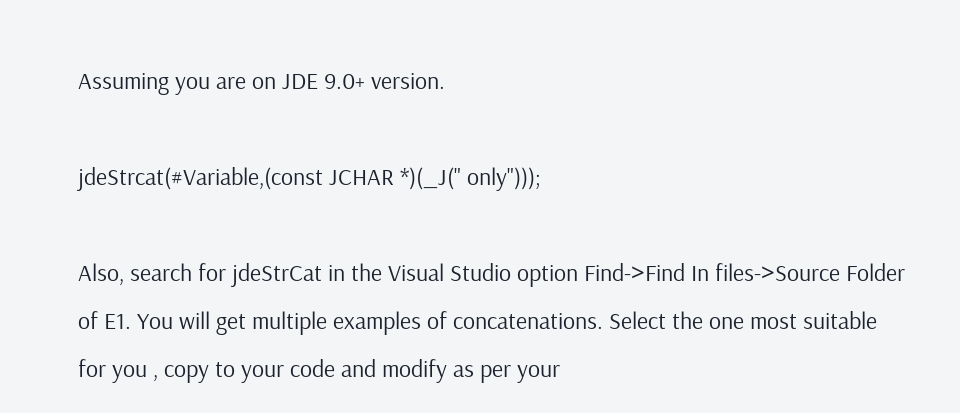Assuming you are on JDE 9.0+ version.

jdeStrcat(#Variable,(const JCHAR *)(_J(" only")));

Also, search for jdeStrCat in the Visual Studio option Find->Find In files->Source Folder of E1. You will get multiple examples of concatenations. Select the one most suitable for you , copy to your code and modify as per your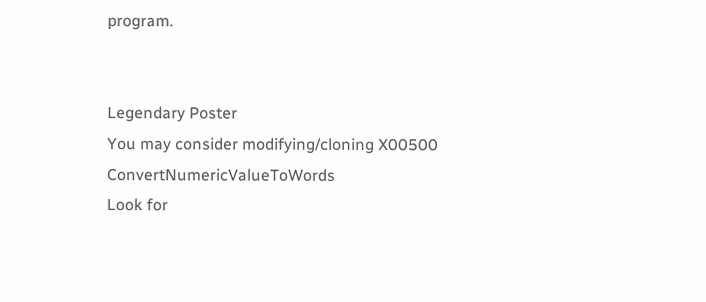program.


Legendary Poster
You may consider modifying/cloning X00500 ConvertNumericValueToWords
Look for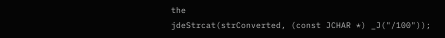the
jdeStrcat(strConverted, (const JCHAR *) _J("/100"));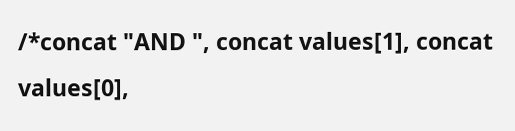/*concat "AND ", concat values[1], concat values[0],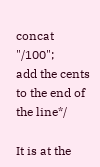concat "/100";
add the cents to the end of the line*/

It is at the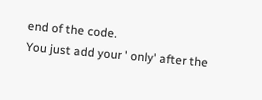end of the code.
You just add your ' only' after the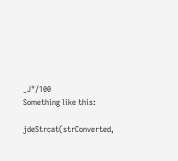_J"/100
Something like this:

jdeStrcat(strConverted,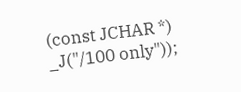(const JCHAR *) _J("/100 only"));